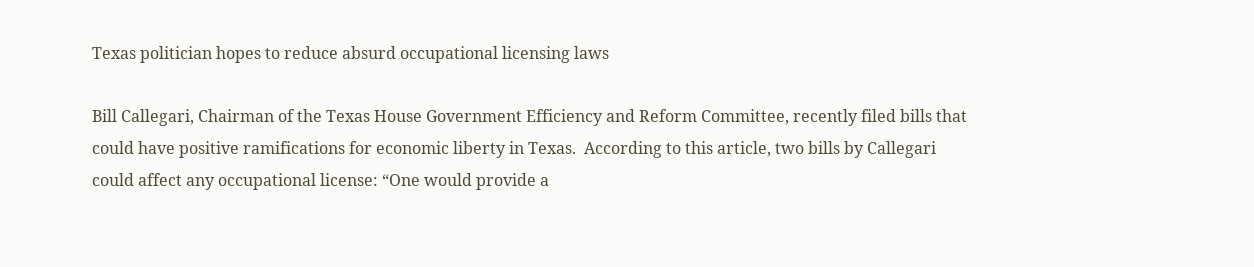Texas politician hopes to reduce absurd occupational licensing laws

Bill Callegari, Chairman of the Texas House Government Efficiency and Reform Committee, recently filed bills that could have positive ramifications for economic liberty in Texas.  According to this article, two bills by Callegari could affect any occupational license: “One would provide a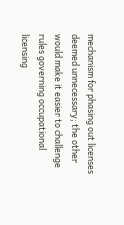mechanism for phasing out licenses deemed unnecessary; the other would make it easier to challenge rules governing occupational licensing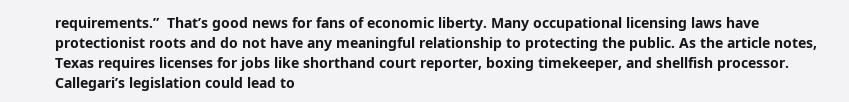requirements.”  That’s good news for fans of economic liberty. Many occupational licensing laws have protectionist roots and do not have any meaningful relationship to protecting the public. As the article notes, Texas requires licenses for jobs like shorthand court reporter, boxing timekeeper, and shellfish processor.  Callegari’s legislation could lead to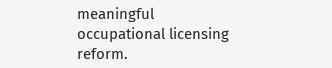meaningful occupational licensing reform.